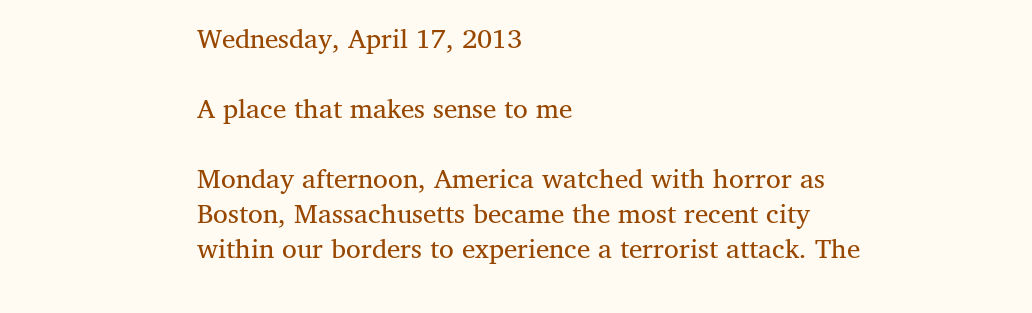Wednesday, April 17, 2013

A place that makes sense to me

Monday afternoon, America watched with horror as Boston, Massachusetts became the most recent city within our borders to experience a terrorist attack. The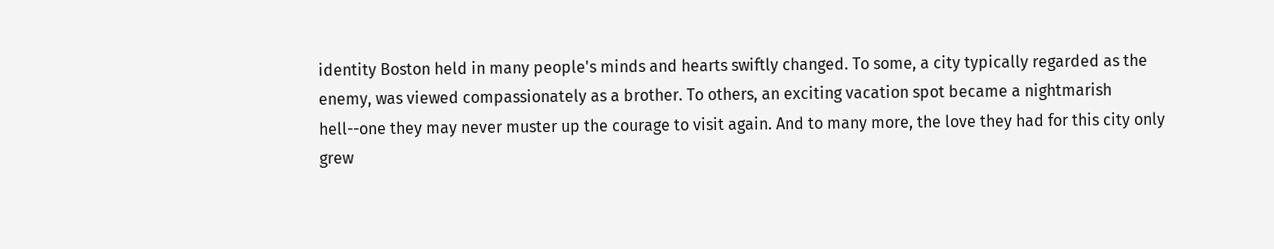identity Boston held in many people's minds and hearts swiftly changed. To some, a city typically regarded as the enemy, was viewed compassionately as a brother. To others, an exciting vacation spot became a nightmarish hell--one they may never muster up the courage to visit again. And to many more, the love they had for this city only grew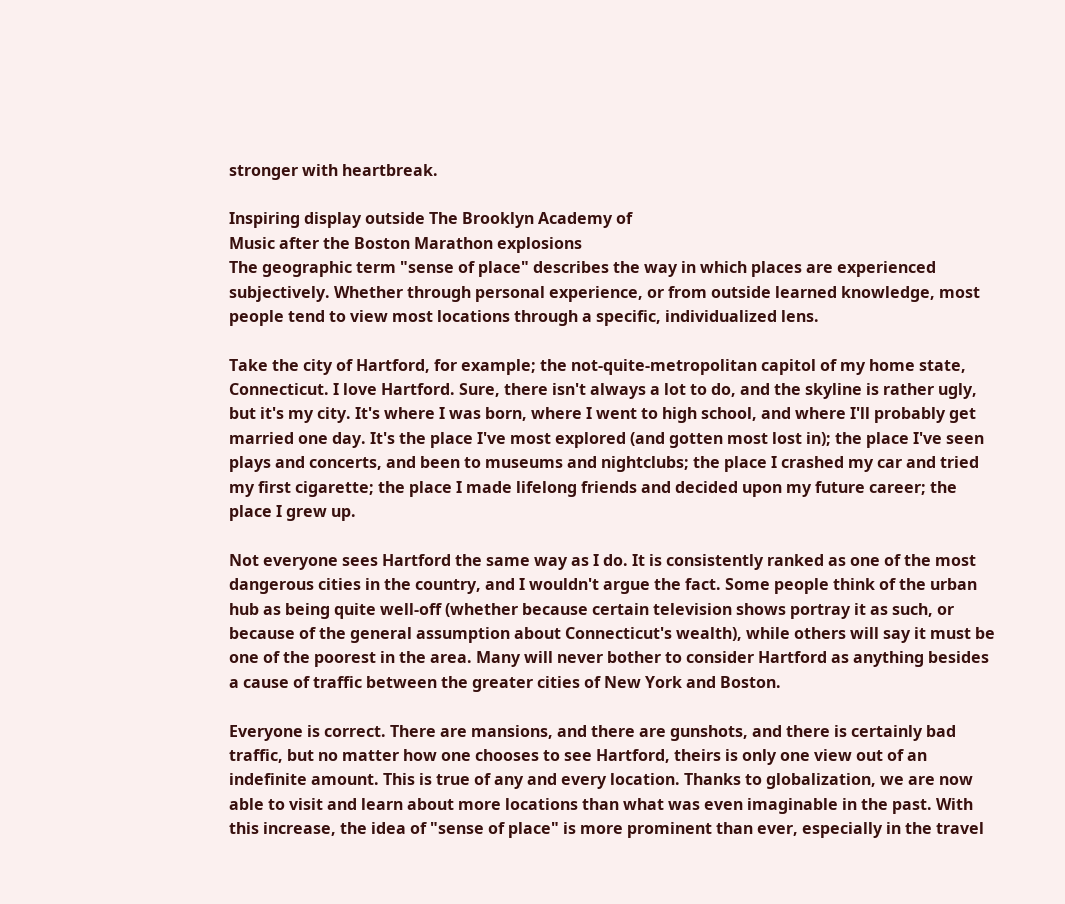stronger with heartbreak.

Inspiring display outside The Brooklyn Academy of
Music after the Boston Marathon explosions
The geographic term "sense of place" describes the way in which places are experienced subjectively. Whether through personal experience, or from outside learned knowledge, most people tend to view most locations through a specific, individualized lens.

Take the city of Hartford, for example; the not-quite-metropolitan capitol of my home state, Connecticut. I love Hartford. Sure, there isn't always a lot to do, and the skyline is rather ugly, but it's my city. It's where I was born, where I went to high school, and where I'll probably get married one day. It's the place I've most explored (and gotten most lost in); the place I've seen plays and concerts, and been to museums and nightclubs; the place I crashed my car and tried my first cigarette; the place I made lifelong friends and decided upon my future career; the place I grew up.

Not everyone sees Hartford the same way as I do. It is consistently ranked as one of the most dangerous cities in the country, and I wouldn't argue the fact. Some people think of the urban hub as being quite well-off (whether because certain television shows portray it as such, or because of the general assumption about Connecticut's wealth), while others will say it must be one of the poorest in the area. Many will never bother to consider Hartford as anything besides a cause of traffic between the greater cities of New York and Boston.

Everyone is correct. There are mansions, and there are gunshots, and there is certainly bad traffic, but no matter how one chooses to see Hartford, theirs is only one view out of an indefinite amount. This is true of any and every location. Thanks to globalization, we are now able to visit and learn about more locations than what was even imaginable in the past. With this increase, the idea of "sense of place" is more prominent than ever, especially in the travel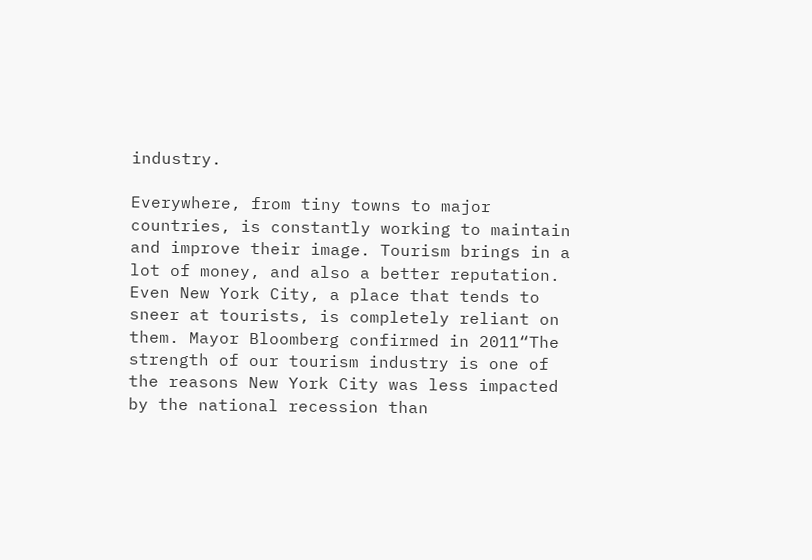industry.

Everywhere, from tiny towns to major countries, is constantly working to maintain and improve their image. Tourism brings in a lot of money, and also a better reputation. Even New York City, a place that tends to sneer at tourists, is completely reliant on them. Mayor Bloomberg confirmed in 2011“The strength of our tourism industry is one of the reasons New York City was less impacted by the national recession than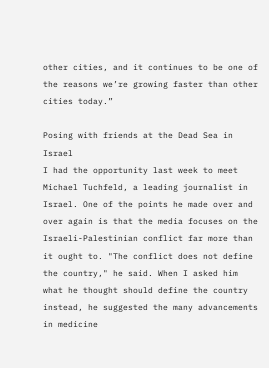other cities, and it continues to be one of the reasons we’re growing faster than other cities today.”

Posing with friends at the Dead Sea in Israel
I had the opportunity last week to meet Michael Tuchfeld, a leading journalist in Israel. One of the points he made over and over again is that the media focuses on the Israeli-Palestinian conflict far more than it ought to. "The conflict does not define the country," he said. When I asked him what he thought should define the country instead, he suggested the many advancements in medicine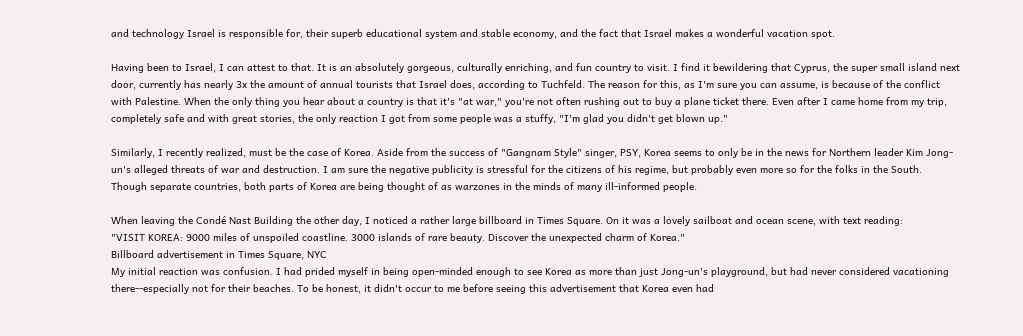and technology Israel is responsible for, their superb educational system and stable economy, and the fact that Israel makes a wonderful vacation spot.

Having been to Israel, I can attest to that. It is an absolutely gorgeous, culturally enriching, and fun country to visit. I find it bewildering that Cyprus, the super small island next door, currently has nearly 3x the amount of annual tourists that Israel does, according to Tuchfeld. The reason for this, as I'm sure you can assume, is because of the conflict with Palestine. When the only thing you hear about a country is that it's "at war," you're not often rushing out to buy a plane ticket there. Even after I came home from my trip, completely safe and with great stories, the only reaction I got from some people was a stuffy, "I'm glad you didn't get blown up."

Similarly, I recently realized, must be the case of Korea. Aside from the success of "Gangnam Style" singer, PSY, Korea seems to only be in the news for Northern leader Kim Jong-un's alleged threats of war and destruction. I am sure the negative publicity is stressful for the citizens of his regime, but probably even more so for the folks in the South. Though separate countries, both parts of Korea are being thought of as warzones in the minds of many ill-informed people.

When leaving the Condé Nast Building the other day, I noticed a rather large billboard in Times Square. On it was a lovely sailboat and ocean scene, with text reading:
"VISIT KOREA: 9000 miles of unspoiled coastline. 3000 islands of rare beauty. Discover the unexpected charm of Korea."
Billboard advertisement in Times Square, NYC
My initial reaction was confusion. I had prided myself in being open-minded enough to see Korea as more than just Jong-un's playground, but had never considered vacationing there--especially not for their beaches. To be honest, it didn't occur to me before seeing this advertisement that Korea even had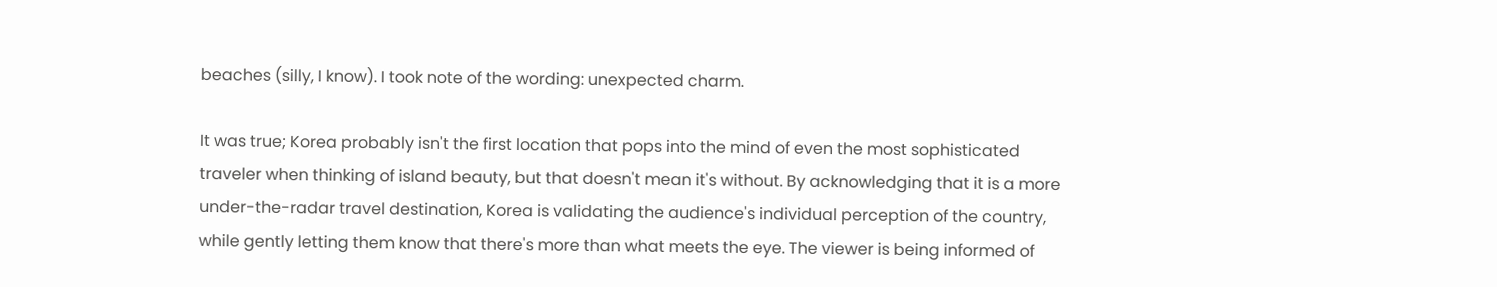beaches (silly, I know). I took note of the wording: unexpected charm.

It was true; Korea probably isn't the first location that pops into the mind of even the most sophisticated traveler when thinking of island beauty, but that doesn't mean it's without. By acknowledging that it is a more under-the-radar travel destination, Korea is validating the audience's individual perception of the country, while gently letting them know that there's more than what meets the eye. The viewer is being informed of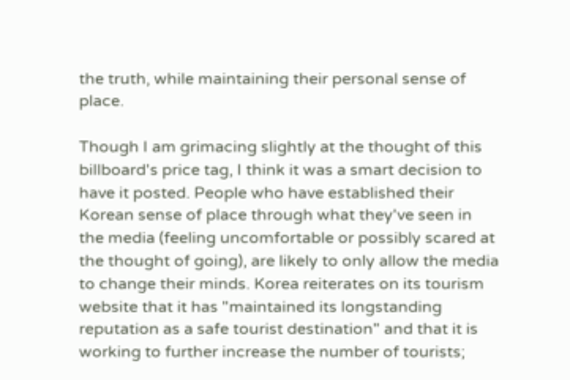the truth, while maintaining their personal sense of place.

Though I am grimacing slightly at the thought of this billboard's price tag, I think it was a smart decision to have it posted. People who have established their Korean sense of place through what they've seen in the media (feeling uncomfortable or possibly scared at the thought of going), are likely to only allow the media to change their minds. Korea reiterates on its tourism website that it has "maintained its longstanding reputation as a safe tourist destination" and that it is working to further increase the number of tourists;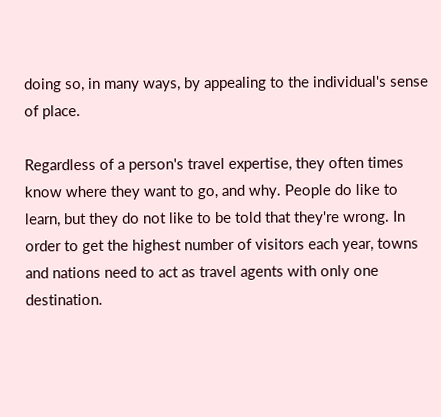doing so, in many ways, by appealing to the individual's sense of place.

Regardless of a person's travel expertise, they often times know where they want to go, and why. People do like to learn, but they do not like to be told that they're wrong. In order to get the highest number of visitors each year, towns and nations need to act as travel agents with only one destination.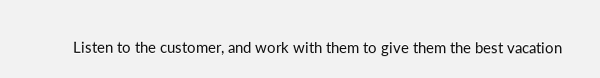Listen to the customer, and work with them to give them the best vacation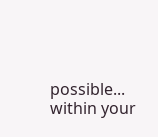possible... within your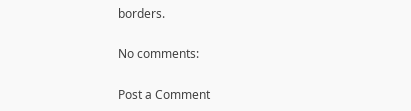borders.

No comments:

Post a Comment